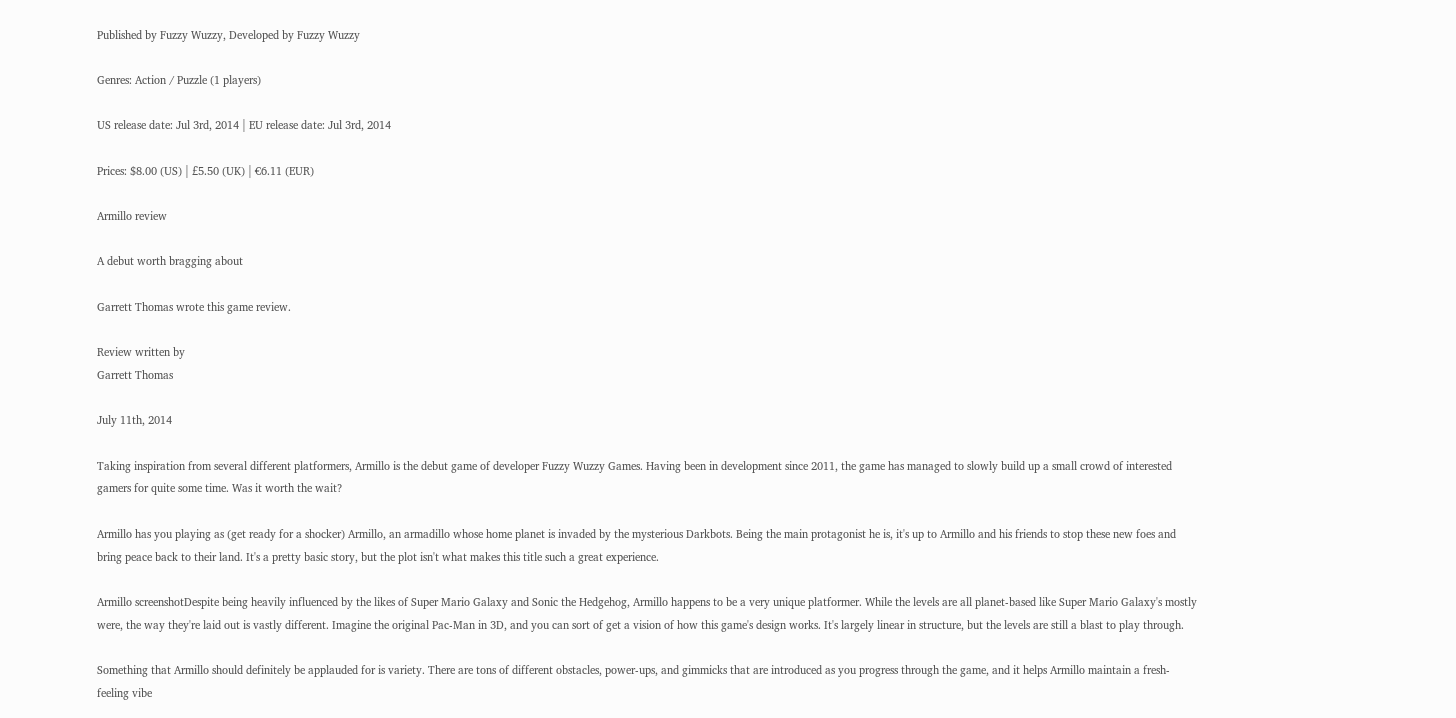Published by Fuzzy Wuzzy, Developed by Fuzzy Wuzzy

Genres: Action / Puzzle (1 players)

US release date: Jul 3rd, 2014 | EU release date: Jul 3rd, 2014

Prices: $8.00 (US) | £5.50 (UK) | €6.11 (EUR)

Armillo review

A debut worth bragging about

Garrett Thomas wrote this game review.

Review written by
Garrett Thomas

July 11th, 2014

Taking inspiration from several different platformers, Armillo is the debut game of developer Fuzzy Wuzzy Games. Having been in development since 2011, the game has managed to slowly build up a small crowd of interested gamers for quite some time. Was it worth the wait?

Armillo has you playing as (get ready for a shocker) Armillo, an armadillo whose home planet is invaded by the mysterious Darkbots. Being the main protagonist he is, it's up to Armillo and his friends to stop these new foes and bring peace back to their land. It's a pretty basic story, but the plot isn't what makes this title such a great experience.

Armillo screenshotDespite being heavily influenced by the likes of Super Mario Galaxy and Sonic the Hedgehog, Armillo happens to be a very unique platformer. While the levels are all planet-based like Super Mario Galaxy's mostly were, the way they're laid out is vastly different. Imagine the original Pac-Man in 3D, and you can sort of get a vision of how this game's design works. It's largely linear in structure, but the levels are still a blast to play through.

Something that Armillo should definitely be applauded for is variety. There are tons of different obstacles, power-ups, and gimmicks that are introduced as you progress through the game, and it helps Armillo maintain a fresh-feeling vibe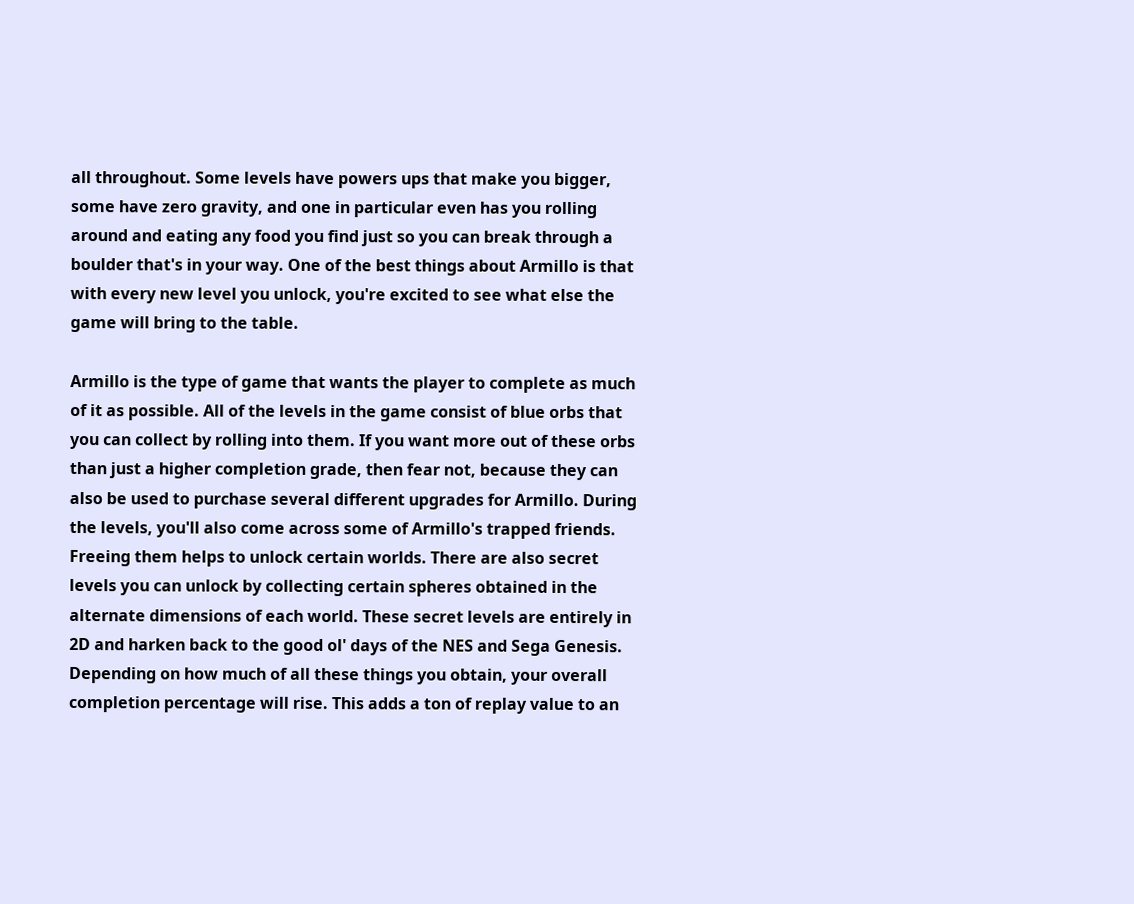all throughout. Some levels have powers ups that make you bigger, some have zero gravity, and one in particular even has you rolling around and eating any food you find just so you can break through a boulder that's in your way. One of the best things about Armillo is that with every new level you unlock, you're excited to see what else the game will bring to the table.

Armillo is the type of game that wants the player to complete as much of it as possible. All of the levels in the game consist of blue orbs that you can collect by rolling into them. If you want more out of these orbs than just a higher completion grade, then fear not, because they can also be used to purchase several different upgrades for Armillo. During the levels, you'll also come across some of Armillo's trapped friends. Freeing them helps to unlock certain worlds. There are also secret levels you can unlock by collecting certain spheres obtained in the alternate dimensions of each world. These secret levels are entirely in 2D and harken back to the good ol' days of the NES and Sega Genesis. Depending on how much of all these things you obtain, your overall completion percentage will rise. This adds a ton of replay value to an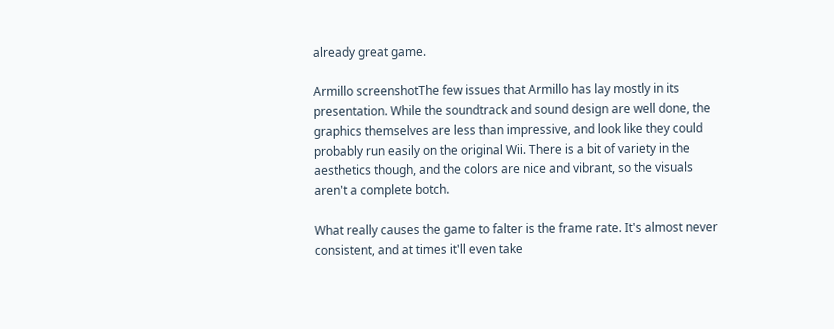already great game.

Armillo screenshotThe few issues that Armillo has lay mostly in its presentation. While the soundtrack and sound design are well done, the graphics themselves are less than impressive, and look like they could probably run easily on the original Wii. There is a bit of variety in the aesthetics though, and the colors are nice and vibrant, so the visuals aren't a complete botch.

What really causes the game to falter is the frame rate. It's almost never consistent, and at times it'll even take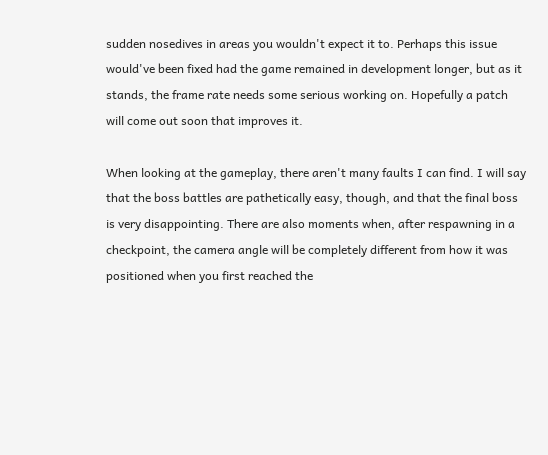sudden nosedives in areas you wouldn't expect it to. Perhaps this issue would've been fixed had the game remained in development longer, but as it stands, the frame rate needs some serious working on. Hopefully a patch will come out soon that improves it.

When looking at the gameplay, there aren't many faults I can find. I will say that the boss battles are pathetically easy, though, and that the final boss is very disappointing. There are also moments when, after respawning in a checkpoint, the camera angle will be completely different from how it was positioned when you first reached the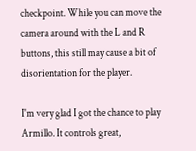checkpoint. While you can move the camera around with the L and R buttons, this still may cause a bit of disorientation for the player.

I'm very glad I got the chance to play Armillo. It controls great,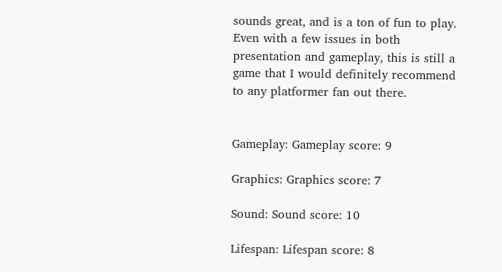sounds great, and is a ton of fun to play. Even with a few issues in both presentation and gameplay, this is still a game that I would definitely recommend to any platformer fan out there.


Gameplay: Gameplay score: 9

Graphics: Graphics score: 7

Sound: Sound score: 10

Lifespan: Lifespan score: 8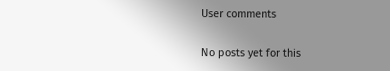User comments

No posts yet for this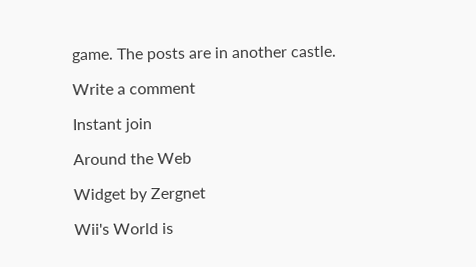game. The posts are in another castle.

Write a comment

Instant join

Around the Web

Widget by Zergnet

Wii's World is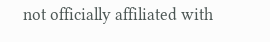not officially affiliated with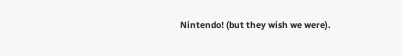Nintendo! (but they wish we were).